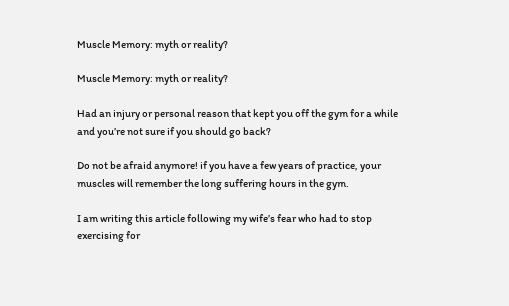Muscle Memory: myth or reality?

Muscle Memory: myth or reality?

Had an injury or personal reason that kept you off the gym for a while and you’re not sure if you should go back?

Do not be afraid anymore! if you have a few years of practice, your muscles will remember the long suffering hours in the gym.

I am writing this article following my wife’s fear who had to stop exercising for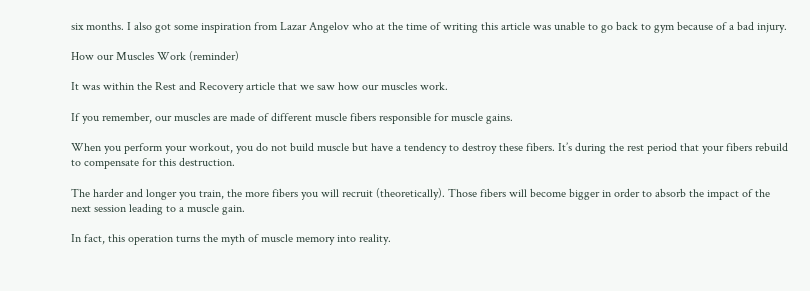six months. I also got some inspiration from Lazar Angelov who at the time of writing this article was unable to go back to gym because of a bad injury.

How our Muscles Work (reminder)

It was within the Rest and Recovery article that we saw how our muscles work.

If you remember, our muscles are made of different muscle fibers responsible for muscle gains.

When you perform your workout, you do not build muscle but have a tendency to destroy these fibers. It’s during the rest period that your fibers rebuild to compensate for this destruction.

The harder and longer you train, the more fibers you will recruit (theoretically). Those fibers will become bigger in order to absorb the impact of the next session leading to a muscle gain.

In fact, this operation turns the myth of muscle memory into reality.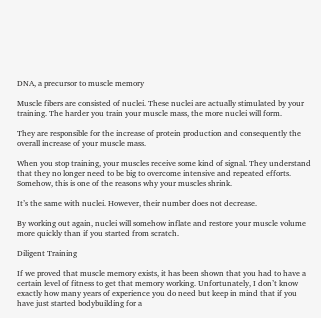DNA, a precursor to muscle memory

Muscle fibers are consisted of nuclei. These nuclei are actually stimulated by your training. The harder you train your muscle mass, the more nuclei will form.

They are responsible for the increase of protein production and consequently the overall increase of your muscle mass.

When you stop training, your muscles receive some kind of signal. They understand that they no longer need to be big to overcome intensive and repeated efforts. Somehow, this is one of the reasons why your muscles shrink.

It’s the same with nuclei. However, their number does not decrease.

By working out again, nuclei will somehow inflate and restore your muscle volume more quickly than if you started from scratch.

Diligent Training

If we proved that muscle memory exists, it has been shown that you had to have a certain level of fitness to get that memory working. Unfortunately, I don’t know exactly how many years of experience you do need but keep in mind that if you have just started bodybuilding for a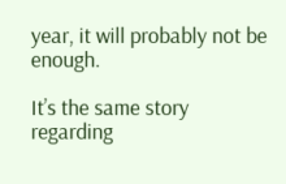year, it will probably not be enough.

It’s the same story regarding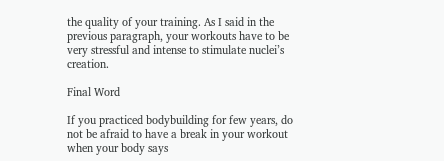the quality of your training. As I said in the previous paragraph, your workouts have to be very stressful and intense to stimulate nuclei’s creation.

Final Word

If you practiced bodybuilding for few years, do not be afraid to have a break in your workout when your body says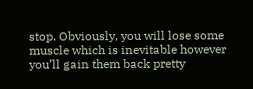stop. Obviously, you will lose some muscle which is inevitable however you’ll gain them back pretty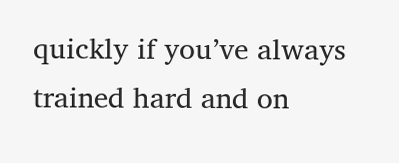quickly if you’ve always trained hard and on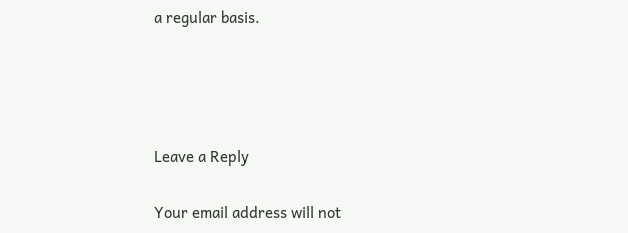a regular basis.




Leave a Reply

Your email address will not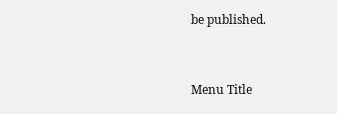be published.


Menu Title